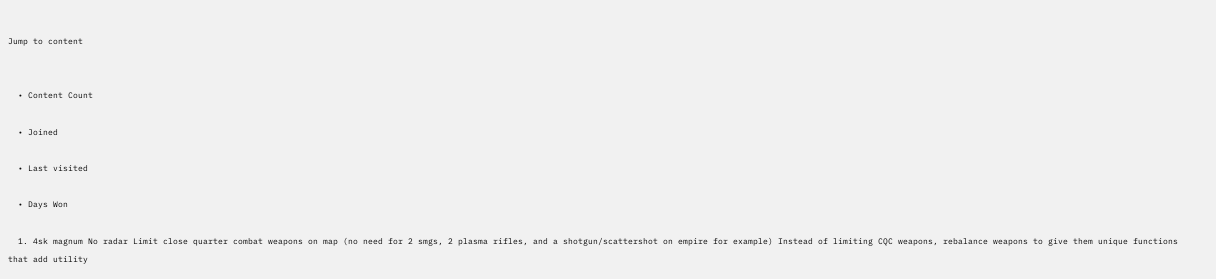Jump to content


  • Content Count

  • Joined

  • Last visited

  • Days Won

  1. 4sk magnum No radar Limit close quarter combat weapons on map (no need for 2 smgs, 2 plasma rifles, and a shotgun/scattershot on empire for example) Instead of limiting CQC weapons, rebalance weapons to give them unique functions that add utility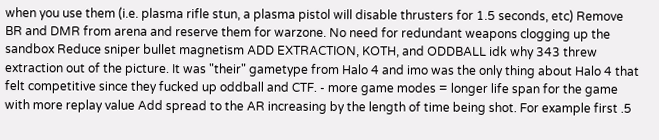when you use them (i.e. plasma rifle stun, a plasma pistol will disable thrusters for 1.5 seconds, etc) Remove BR and DMR from arena and reserve them for warzone. No need for redundant weapons clogging up the sandbox Reduce sniper bullet magnetism ADD EXTRACTION, KOTH, and ODDBALL idk why 343 threw extraction out of the picture. It was "their" gametype from Halo 4 and imo was the only thing about Halo 4 that felt competitive since they fucked up oddball and CTF. - more game modes = longer life span for the game with more replay value Add spread to the AR increasing by the length of time being shot. For example first .5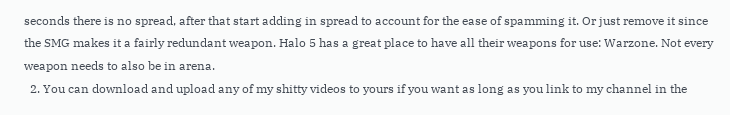seconds there is no spread, after that start adding in spread to account for the ease of spamming it. Or just remove it since the SMG makes it a fairly redundant weapon. Halo 5 has a great place to have all their weapons for use: Warzone. Not every weapon needs to also be in arena.
  2. You can download and upload any of my shitty videos to yours if you want as long as you link to my channel in the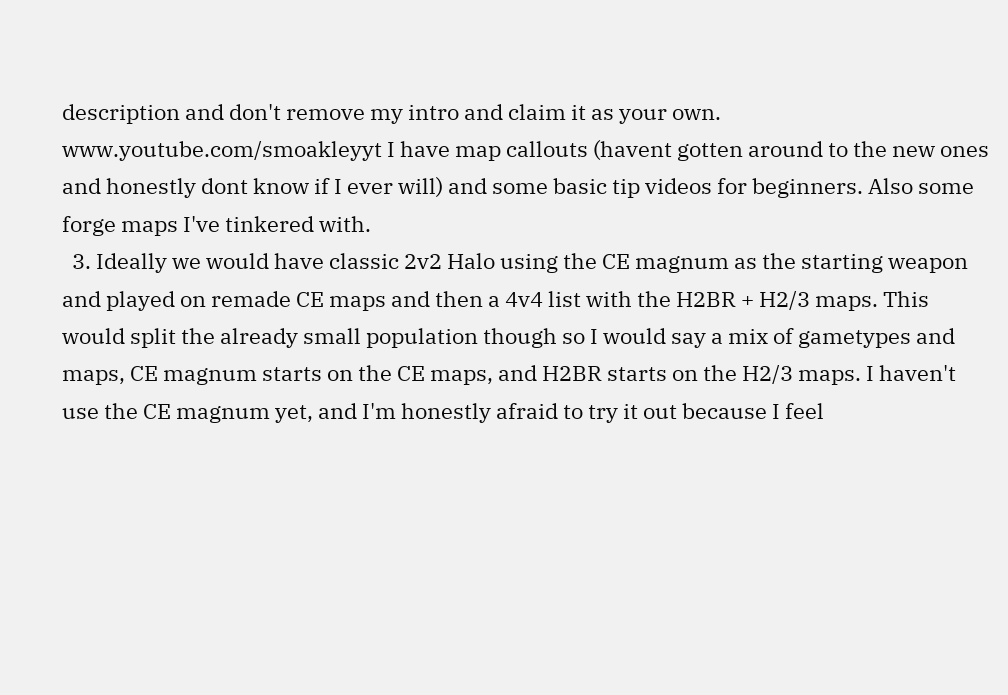description and don't remove my intro and claim it as your own. www.youtube.com/smoakleyyt I have map callouts (havent gotten around to the new ones and honestly dont know if I ever will) and some basic tip videos for beginners. Also some forge maps I've tinkered with.
  3. Ideally we would have classic 2v2 Halo using the CE magnum as the starting weapon and played on remade CE maps and then a 4v4 list with the H2BR + H2/3 maps. This would split the already small population though so I would say a mix of gametypes and maps, CE magnum starts on the CE maps, and H2BR starts on the H2/3 maps. I haven't use the CE magnum yet, and I'm honestly afraid to try it out because I feel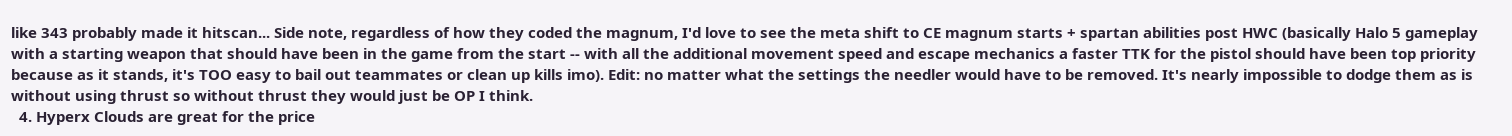like 343 probably made it hitscan... Side note, regardless of how they coded the magnum, I'd love to see the meta shift to CE magnum starts + spartan abilities post HWC (basically Halo 5 gameplay with a starting weapon that should have been in the game from the start -- with all the additional movement speed and escape mechanics a faster TTK for the pistol should have been top priority because as it stands, it's TOO easy to bail out teammates or clean up kills imo). Edit: no matter what the settings the needler would have to be removed. It's nearly impossible to dodge them as is without using thrust so without thrust they would just be OP I think.
  4. Hyperx Clouds are great for the price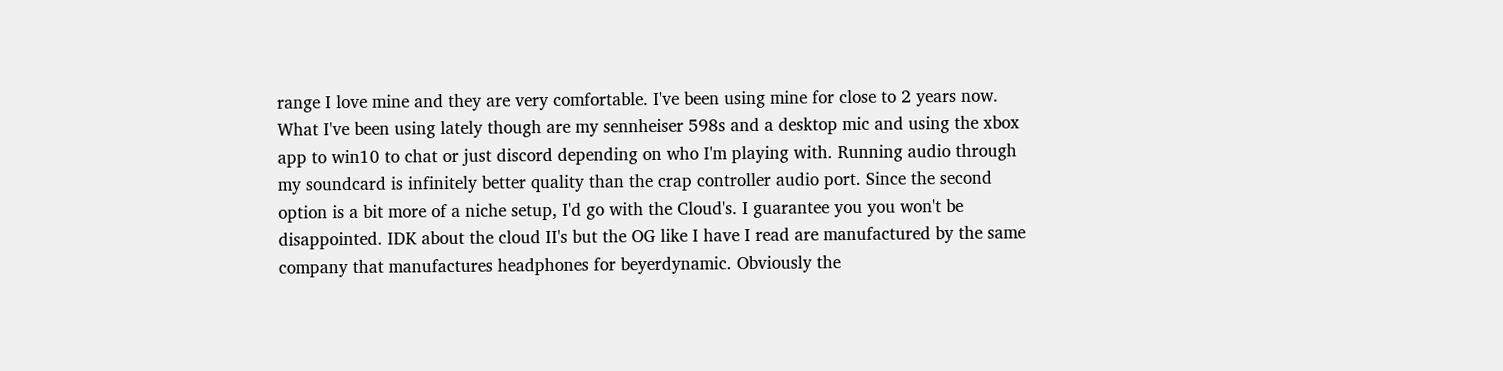range I love mine and they are very comfortable. I've been using mine for close to 2 years now. What I've been using lately though are my sennheiser 598s and a desktop mic and using the xbox app to win10 to chat or just discord depending on who I'm playing with. Running audio through my soundcard is infinitely better quality than the crap controller audio port. Since the second option is a bit more of a niche setup, I'd go with the Cloud's. I guarantee you you won't be disappointed. IDK about the cloud II's but the OG like I have I read are manufactured by the same company that manufactures headphones for beyerdynamic. Obviously the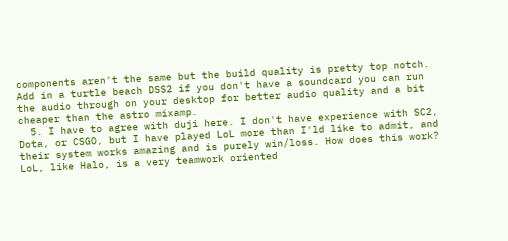components aren't the same but the build quality is pretty top notch. Add in a turtle beach DSS2 if you don't have a soundcard you can run the audio through on your desktop for better audio quality and a bit cheaper than the astro mixamp.
  5. I have to agree with duji here. I don't have experience with SC2, Dota, or CSGO, but I have played LoL more than I'ld like to admit, and their system works amazing and is purely win/loss. How does this work? LoL, like Halo, is a very teamwork oriented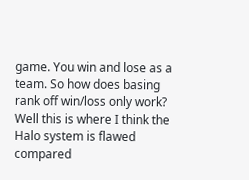game. You win and lose as a team. So how does basing rank off win/loss only work? Well this is where I think the Halo system is flawed compared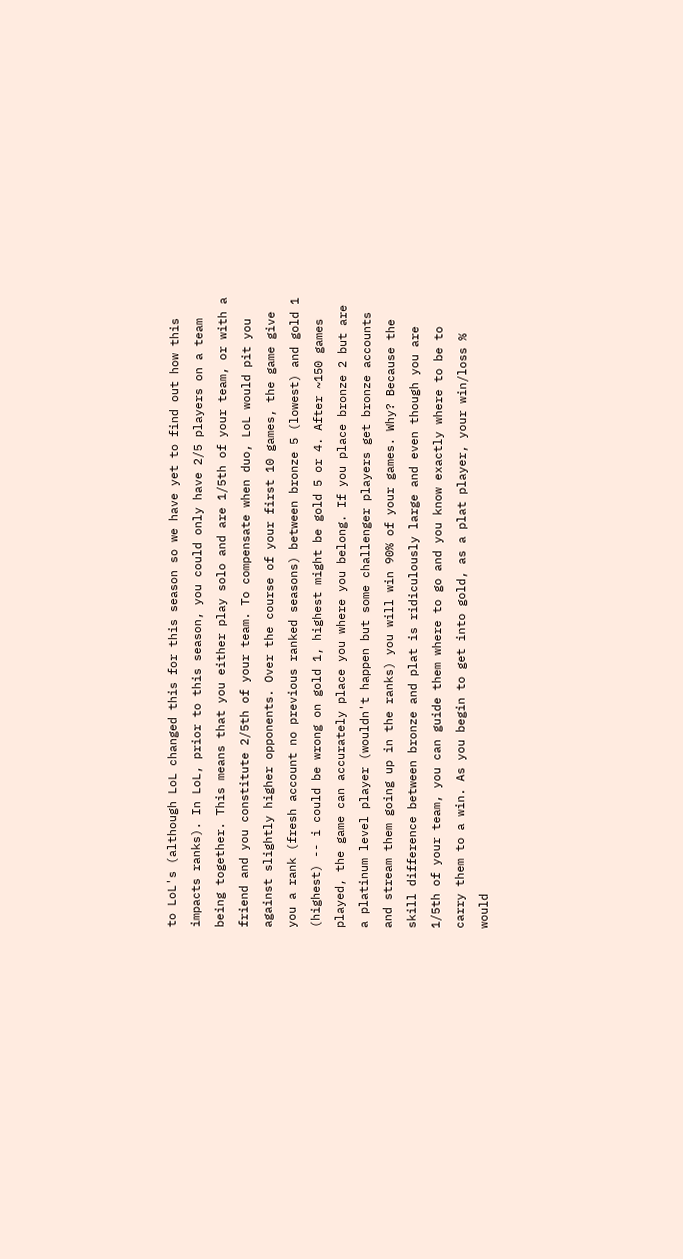to LoL's (although LoL changed this for this season so we have yet to find out how this impacts ranks). In LoL, prior to this season, you could only have 2/5 players on a team being together. This means that you either play solo and are 1/5th of your team, or with a friend and you constitute 2/5th of your team. To compensate when duo, LoL would pit you against slightly higher opponents. Over the course of your first 10 games, the game give you a rank (fresh account no previous ranked seasons) between bronze 5 (lowest) and gold 1 (highest) -- i could be wrong on gold 1, highest might be gold 5 or 4. After ~150 games played, the game can accurately place you where you belong. If you place bronze 2 but are a platinum level player (wouldn't happen but some challenger players get bronze accounts and stream them going up in the ranks) you will win 90% of your games. Why? Because the skill difference between bronze and plat is ridiculously large and even though you are 1/5th of your team, you can guide them where to go and you know exactly where to be to carry them to a win. As you begin to get into gold, as a plat player, your win/loss % would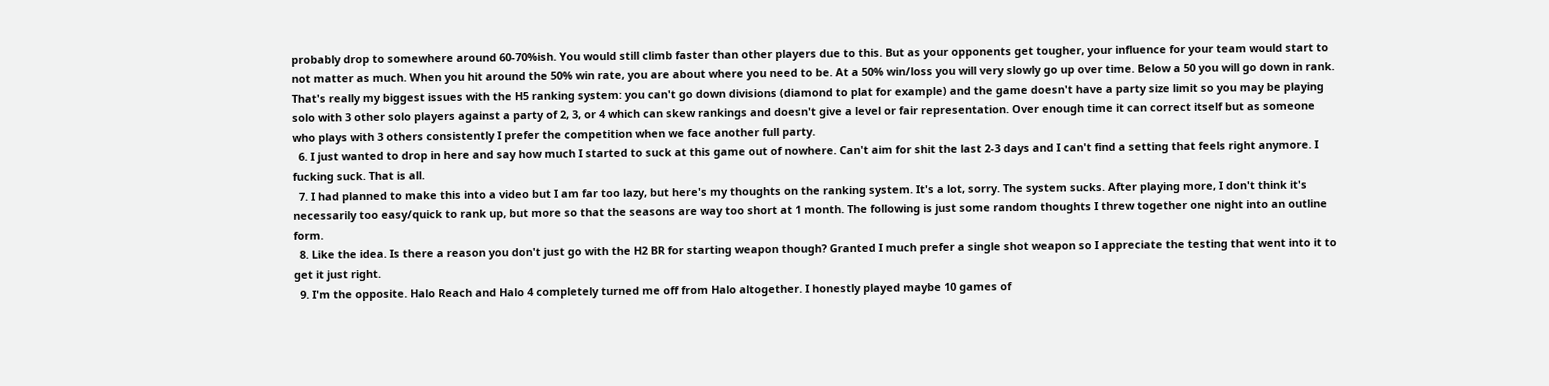probably drop to somewhere around 60-70%ish. You would still climb faster than other players due to this. But as your opponents get tougher, your influence for your team would start to not matter as much. When you hit around the 50% win rate, you are about where you need to be. At a 50% win/loss you will very slowly go up over time. Below a 50 you will go down in rank. That's really my biggest issues with the H5 ranking system: you can't go down divisions (diamond to plat for example) and the game doesn't have a party size limit so you may be playing solo with 3 other solo players against a party of 2, 3, or 4 which can skew rankings and doesn't give a level or fair representation. Over enough time it can correct itself but as someone who plays with 3 others consistently I prefer the competition when we face another full party.
  6. I just wanted to drop in here and say how much I started to suck at this game out of nowhere. Can't aim for shit the last 2-3 days and I can't find a setting that feels right anymore. I fucking suck. That is all.
  7. I had planned to make this into a video but I am far too lazy, but here's my thoughts on the ranking system. It's a lot, sorry. The system sucks. After playing more, I don't think it's necessarily too easy/quick to rank up, but more so that the seasons are way too short at 1 month. The following is just some random thoughts I threw together one night into an outline form.
  8. Like the idea. Is there a reason you don't just go with the H2 BR for starting weapon though? Granted I much prefer a single shot weapon so I appreciate the testing that went into it to get it just right.
  9. I'm the opposite. Halo Reach and Halo 4 completely turned me off from Halo altogether. I honestly played maybe 10 games of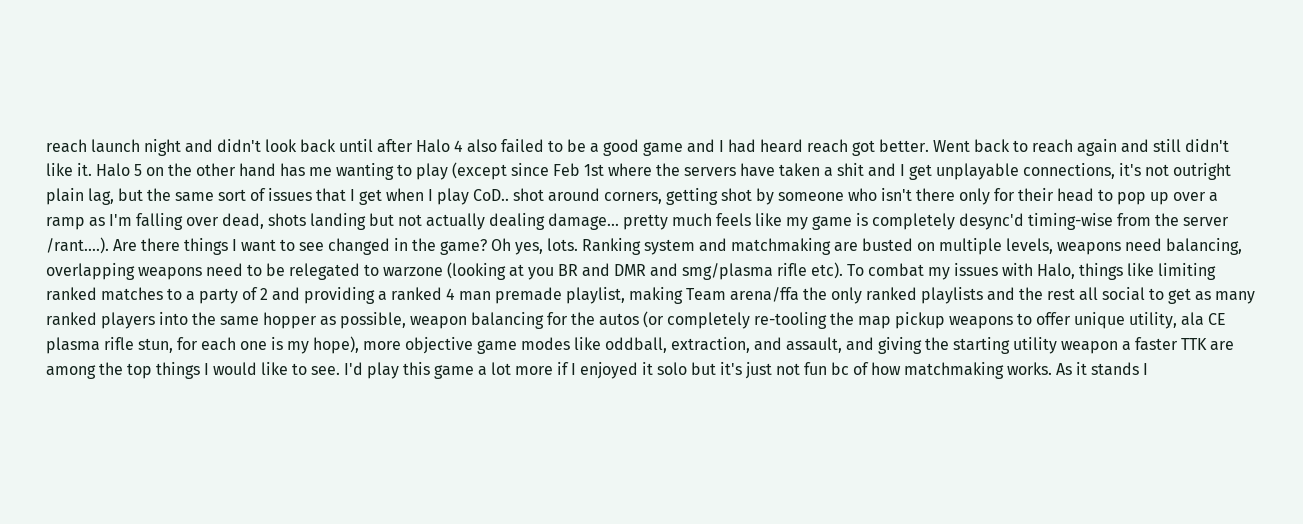reach launch night and didn't look back until after Halo 4 also failed to be a good game and I had heard reach got better. Went back to reach again and still didn't like it. Halo 5 on the other hand has me wanting to play (except since Feb 1st where the servers have taken a shit and I get unplayable connections, it's not outright plain lag, but the same sort of issues that I get when I play CoD.. shot around corners, getting shot by someone who isn't there only for their head to pop up over a ramp as I'm falling over dead, shots landing but not actually dealing damage... pretty much feels like my game is completely desync'd timing-wise from the server /rant....). Are there things I want to see changed in the game? Oh yes, lots. Ranking system and matchmaking are busted on multiple levels, weapons need balancing, overlapping weapons need to be relegated to warzone (looking at you BR and DMR and smg/plasma rifle etc). To combat my issues with Halo, things like limiting ranked matches to a party of 2 and providing a ranked 4 man premade playlist, making Team arena/ffa the only ranked playlists and the rest all social to get as many ranked players into the same hopper as possible, weapon balancing for the autos (or completely re-tooling the map pickup weapons to offer unique utility, ala CE plasma rifle stun, for each one is my hope), more objective game modes like oddball, extraction, and assault, and giving the starting utility weapon a faster TTK are among the top things I would like to see. I'd play this game a lot more if I enjoyed it solo but it's just not fun bc of how matchmaking works. As it stands I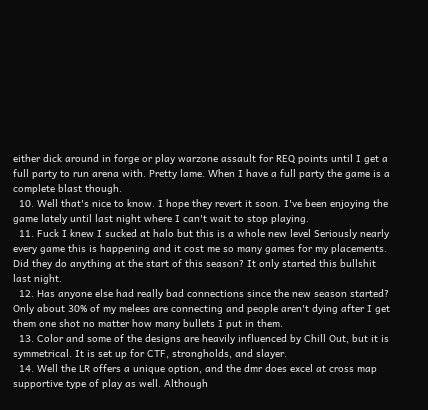either dick around in forge or play warzone assault for REQ points until I get a full party to run arena with. Pretty lame. When I have a full party the game is a complete blast though.
  10. Well that's nice to know. I hope they revert it soon. I've been enjoying the game lately until last night where I can't wait to stop playing.
  11. Fuck I knew I sucked at halo but this is a whole new level Seriously nearly every game this is happening and it cost me so many games for my placements. Did they do anything at the start of this season? It only started this bullshit last night.
  12. Has anyone else had really bad connections since the new season started? Only about 30% of my melees are connecting and people aren't dying after I get them one shot no matter how many bullets I put in them.
  13. Color and some of the designs are heavily influenced by Chill Out, but it is symmetrical. It is set up for CTF, strongholds, and slayer.
  14. Well the LR offers a unique option, and the dmr does excel at cross map supportive type of play as well. Although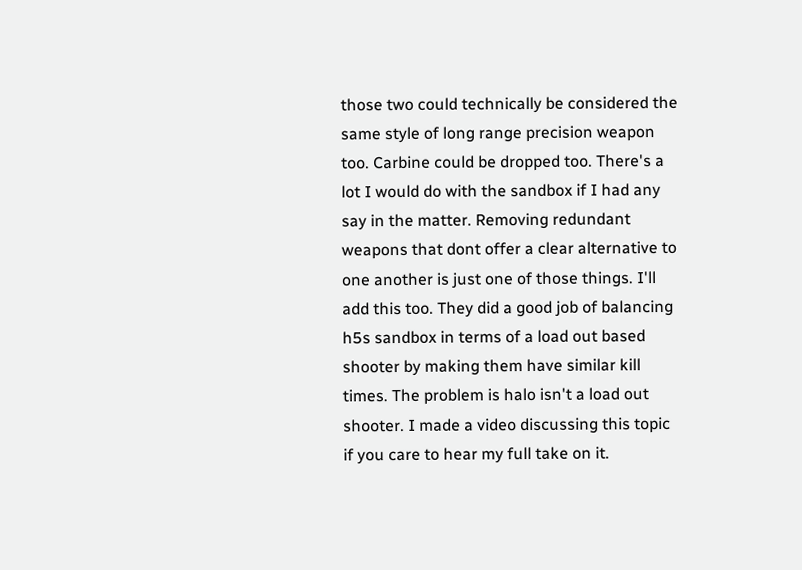those two could technically be considered the same style of long range precision weapon too. Carbine could be dropped too. There's a lot I would do with the sandbox if I had any say in the matter. Removing redundant weapons that dont offer a clear alternative to one another is just one of those things. I'll add this too. They did a good job of balancing h5s sandbox in terms of a load out based shooter by making them have similar kill times. The problem is halo isn't a load out shooter. I made a video discussing this topic if you care to hear my full take on it.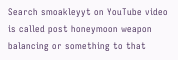Search smoakleyyt on YouTube video is called post honeymoon weapon balancing or something to that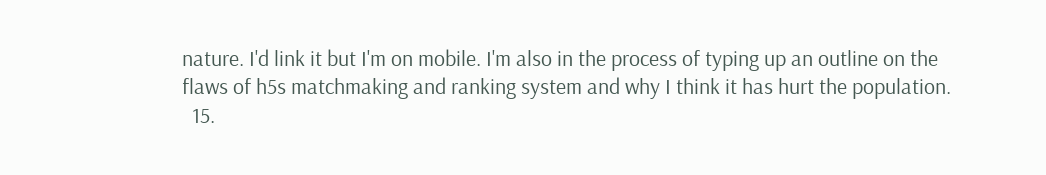nature. I'd link it but I'm on mobile. I'm also in the process of typing up an outline on the flaws of h5s matchmaking and ranking system and why I think it has hurt the population.
  15.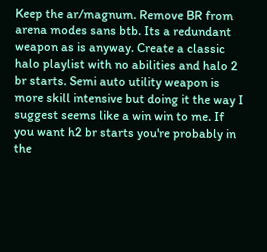Keep the ar/magnum. Remove BR from arena modes sans btb. Its a redundant weapon as is anyway. Create a classic halo playlist with no abilities and halo 2 br starts. Semi auto utility weapon is more skill intensive but doing it the way I suggest seems like a win win to me. If you want h2 br starts you're probably in the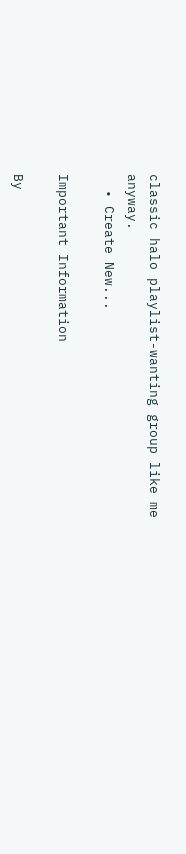classic halo playlist-wanting group like me anyway.
  • Create New...

Important Information

By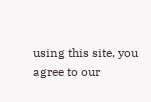using this site, you agree to our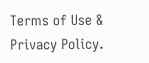Terms of Use & Privacy Policy.